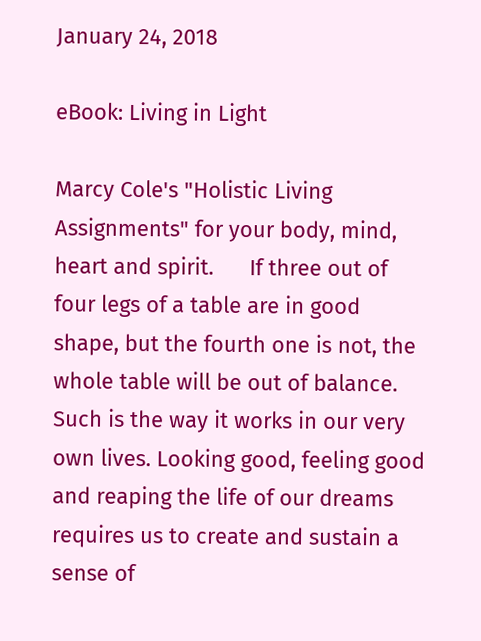January 24, 2018

eBook: Living in Light

Marcy Cole's "Holistic Living Assignments" for your body, mind, heart and spirit.      If three out of four legs of a table are in good shape, but the fourth one is not, the whole table will be out of balance. Such is the way it works in our very own lives. Looking good, feeling good and reaping the life of our dreams requires us to create and sustain a sense of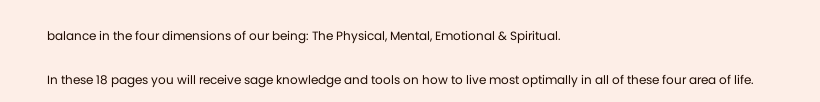balance in the four dimensions of our being: The Physical, Mental, Emotional & Spiritual.

In these 18 pages you will receive sage knowledge and tools on how to live most optimally in all of these four area of life.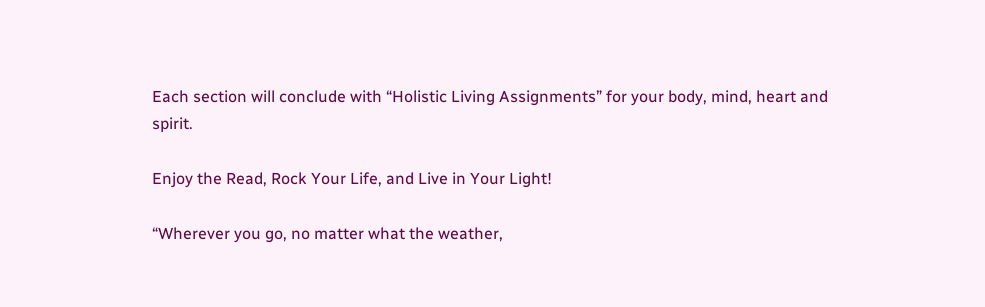Each section will conclude with “Holistic Living Assignments” for your body, mind, heart and spirit.

Enjoy the Read, Rock Your Life, and Live in Your Light!

“Wherever you go, no matter what the weather,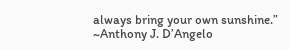always bring your own sunshine.” ~Anthony J. D’Angelo